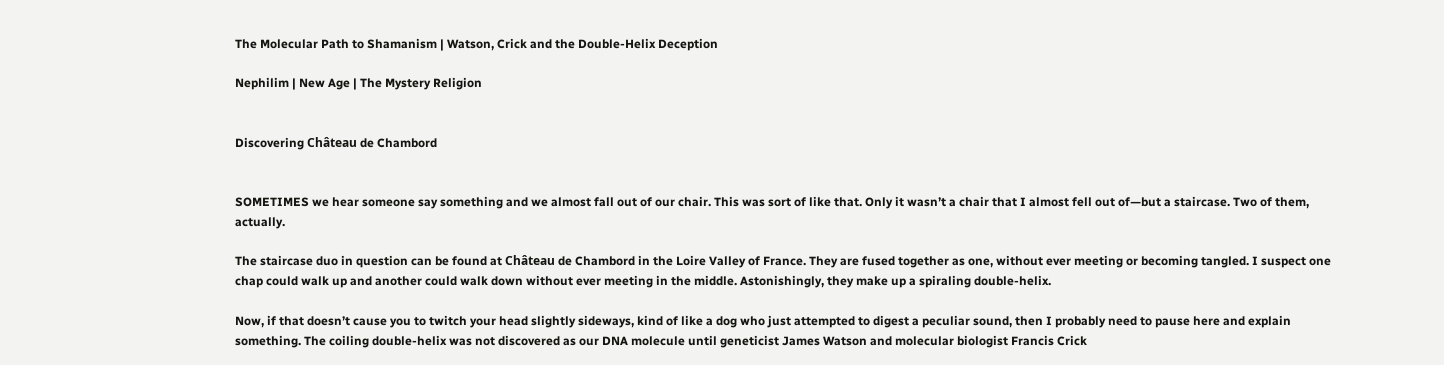The Molecular Path to Shamanism | Watson, Crick and the Double-Helix Deception

Nephilim | New Age | The Mystery Religion


Discovering Château de Chambord


SOMETIMES we hear someone say something and we almost fall out of our chair. This was sort of like that. Only it wasn’t a chair that I almost fell out of—but a staircase. Two of them, actually.

The staircase duo in question can be found at Château de Chambord in the Loire Valley of France. They are fused together as one, without ever meeting or becoming tangled. I suspect one chap could walk up and another could walk down without ever meeting in the middle. Astonishingly, they make up a spiraling double-helix.

Now, if that doesn’t cause you to twitch your head slightly sideways, kind of like a dog who just attempted to digest a peculiar sound, then I probably need to pause here and explain something. The coiling double-helix was not discovered as our DNA molecule until geneticist James Watson and molecular biologist Francis Crick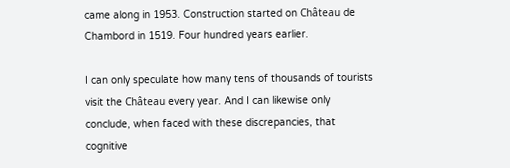came along in 1953. Construction started on Château de Chambord in 1519. Four hundred years earlier.

I can only speculate how many tens of thousands of tourists visit the Château every year. And I can likewise only conclude, when faced with these discrepancies, that cognitive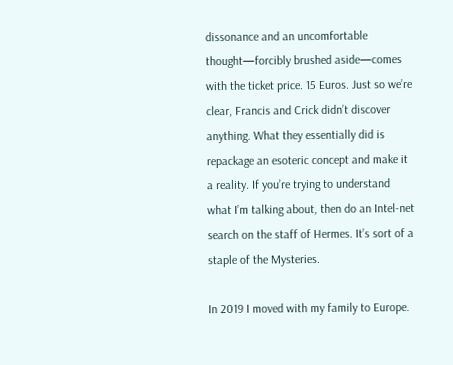dissonance and an uncomfortable thought—forcibly brushed aside—comes with the ticket price. 15 Euros. Just so we’re clear, Francis and Crick didn’t discover anything. What they essentially did is repackage an esoteric concept and make it a reality. If you’re trying to understand what I’m talking about, then do an Intel-net search on the staff of Hermes. It’s sort of a staple of the Mysteries.

In 2019 I moved with my family to Europe.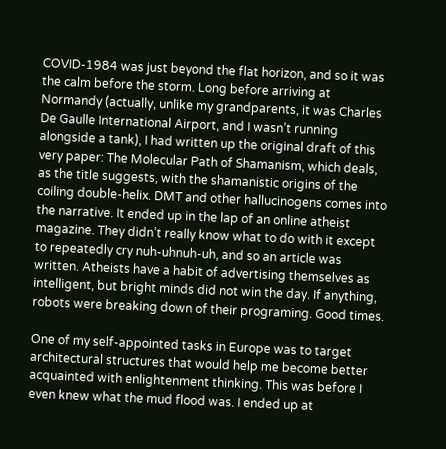COVID-1984 was just beyond the flat horizon, and so it was the calm before the storm. Long before arriving at Normandy (actually, unlike my grandparents, it was Charles De Gaulle International Airport, and I wasn’t running alongside a tank), I had written up the original draft of this very paper: The Molecular Path of Shamanism, which deals, as the title suggests, with the shamanistic origins of the coiling double-helix. DMT and other hallucinogens comes into the narrative. It ended up in the lap of an online atheist magazine. They didn’t really know what to do with it except to repeatedly cry nuh-uhnuh-uh, and so an article was written. Atheists have a habit of advertising themselves as intelligent, but bright minds did not win the day. If anything, robots were breaking down of their programing. Good times.

One of my self-appointed tasks in Europe was to target architectural structures that would help me become better acquainted with enlightenment thinking. This was before I even knew what the mud flood was. I ended up at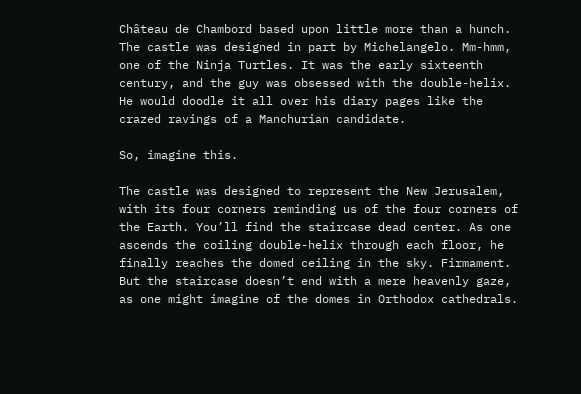Château de Chambord based upon little more than a hunch. The castle was designed in part by Michelangelo. Mm-hmm, one of the Ninja Turtles. It was the early sixteenth century, and the guy was obsessed with the double-helix. He would doodle it all over his diary pages like the crazed ravings of a Manchurian candidate.

So, imagine this.

The castle was designed to represent the New Jerusalem, with its four corners reminding us of the four corners of the Earth. You’ll find the staircase dead center. As one ascends the coiling double-helix through each floor, he finally reaches the domed ceiling in the sky. Firmament. But the staircase doesn’t end with a mere heavenly gaze, as one might imagine of the domes in Orthodox cathedrals.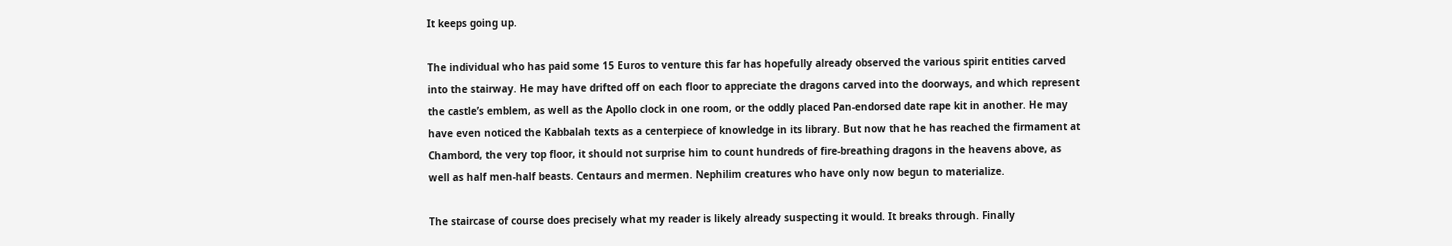It keeps going up.

The individual who has paid some 15 Euros to venture this far has hopefully already observed the various spirit entities carved into the stairway. He may have drifted off on each floor to appreciate the dragons carved into the doorways, and which represent the castle’s emblem, as well as the Apollo clock in one room, or the oddly placed Pan-endorsed date rape kit in another. He may have even noticed the Kabbalah texts as a centerpiece of knowledge in its library. But now that he has reached the firmament at Chambord, the very top floor, it should not surprise him to count hundreds of fire-breathing dragons in the heavens above, as well as half men-half beasts. Centaurs and mermen. Nephilim creatures who have only now begun to materialize.

The staircase of course does precisely what my reader is likely already suspecting it would. It breaks through. Finally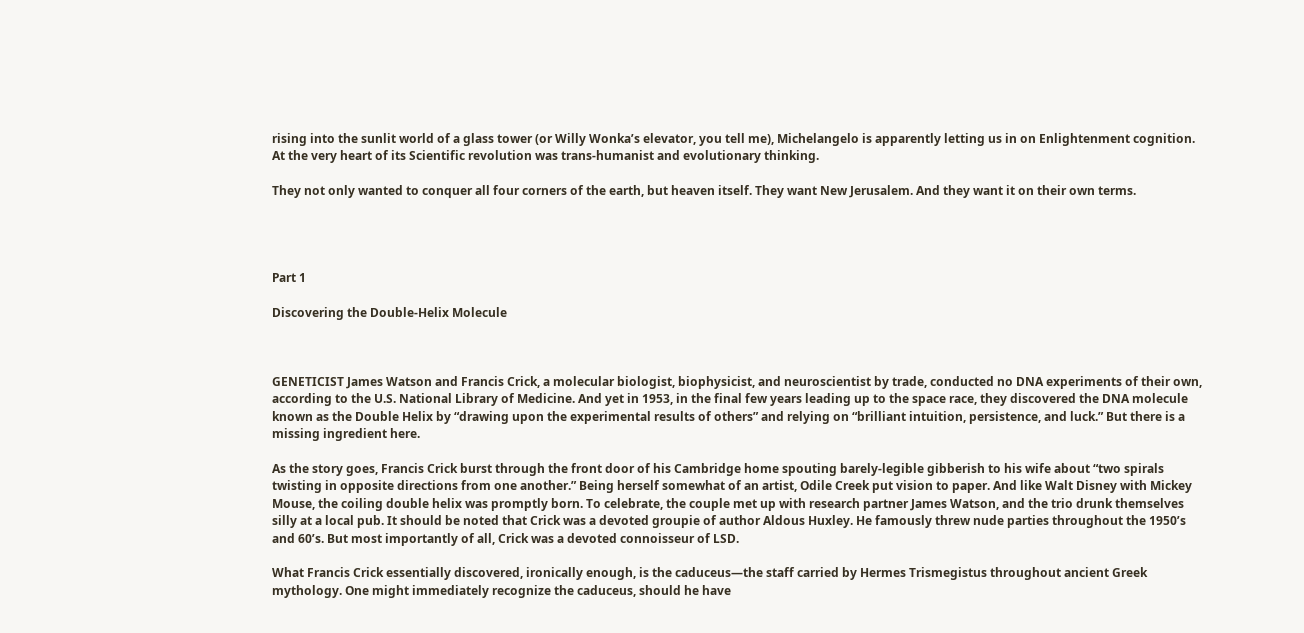rising into the sunlit world of a glass tower (or Willy Wonka’s elevator, you tell me), Michelangelo is apparently letting us in on Enlightenment cognition. At the very heart of its Scientific revolution was trans-humanist and evolutionary thinking.

They not only wanted to conquer all four corners of the earth, but heaven itself. They want New Jerusalem. And they want it on their own terms.




Part 1

Discovering the Double-Helix Molecule



GENETICIST James Watson and Francis Crick, a molecular biologist, biophysicist, and neuroscientist by trade, conducted no DNA experiments of their own, according to the U.S. National Library of Medicine. And yet in 1953, in the final few years leading up to the space race, they discovered the DNA molecule known as the Double Helix by “drawing upon the experimental results of others” and relying on “brilliant intuition, persistence, and luck.” But there is a missing ingredient here.

As the story goes, Francis Crick burst through the front door of his Cambridge home spouting barely-legible gibberish to his wife about “two spirals twisting in opposite directions from one another.” Being herself somewhat of an artist, Odile Creek put vision to paper. And like Walt Disney with Mickey Mouse, the coiling double helix was promptly born. To celebrate, the couple met up with research partner James Watson, and the trio drunk themselves silly at a local pub. It should be noted that Crick was a devoted groupie of author Aldous Huxley. He famously threw nude parties throughout the 1950’s and 60’s. But most importantly of all, Crick was a devoted connoisseur of LSD.

What Francis Crick essentially discovered, ironically enough, is the caduceus—the staff carried by Hermes Trismegistus throughout ancient Greek mythology. One might immediately recognize the caduceus, should he have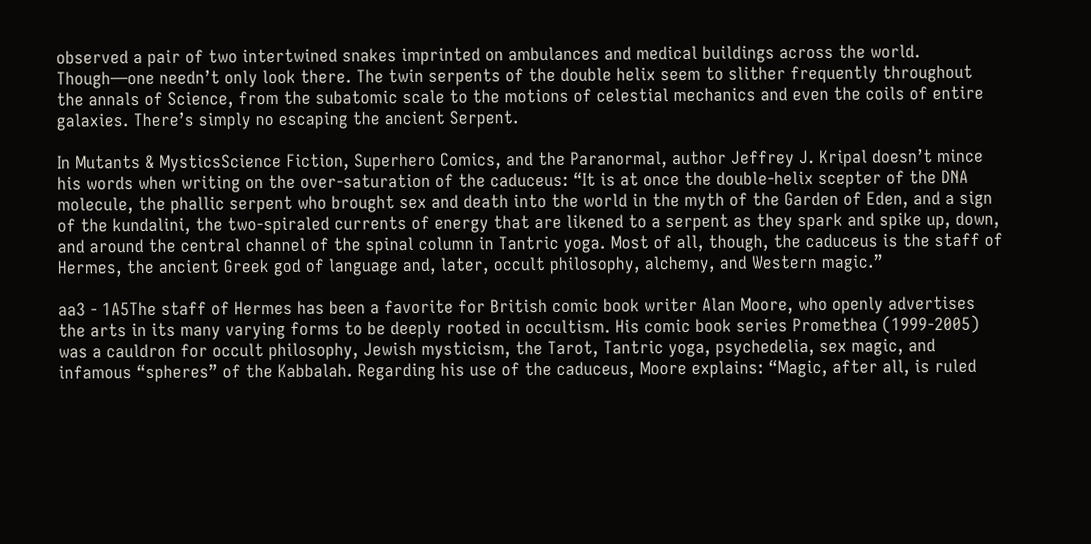observed a pair of two intertwined snakes imprinted on ambulances and medical buildings across the world. Though—one needn’t only look there. The twin serpents of the double helix seem to slither frequently throughout the annals of Science, from the subatomic scale to the motions of celestial mechanics and even the coils of entire galaxies. There’s simply no escaping the ancient Serpent.

In Mutants & MysticsScience Fiction, Superhero Comics, and the Paranormal, author Jeffrey J. Kripal doesn’t mince his words when writing on the over-saturation of the caduceus: “It is at once the double-helix scepter of the DNA molecule, the phallic serpent who brought sex and death into the world in the myth of the Garden of Eden, and a sign of the kundalini, the two-spiraled currents of energy that are likened to a serpent as they spark and spike up, down, and around the central channel of the spinal column in Tantric yoga. Most of all, though, the caduceus is the staff of Hermes, the ancient Greek god of language and, later, occult philosophy, alchemy, and Western magic.”

aa3 - 1A5The staff of Hermes has been a favorite for British comic book writer Alan Moore, who openly advertises the arts in its many varying forms to be deeply rooted in occultism. His comic book series Promethea (1999-2005) was a cauldron for occult philosophy, Jewish mysticism, the Tarot, Tantric yoga, psychedelia, sex magic, and infamous “spheres” of the Kabbalah. Regarding his use of the caduceus, Moore explains: “Magic, after all, is ruled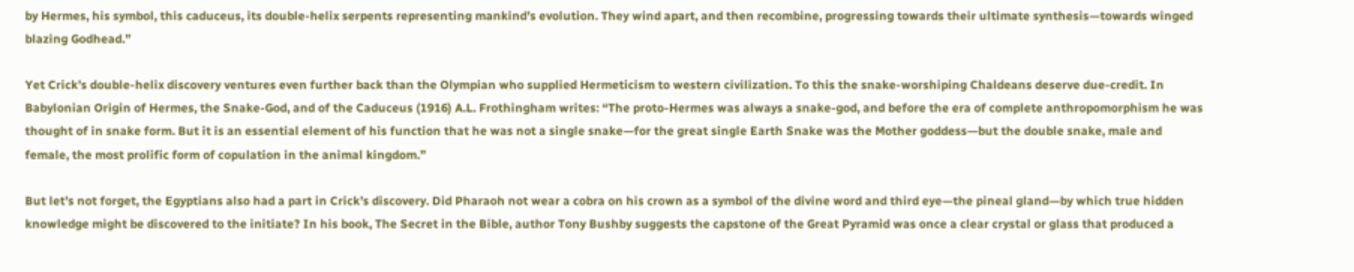by Hermes, his symbol, this caduceus, its double-helix serpents representing mankind’s evolution. They wind apart, and then recombine, progressing towards their ultimate synthesis—towards winged blazing Godhead.”

Yet Crick’s double-helix discovery ventures even further back than the Olympian who supplied Hermeticism to western civilization. To this the snake-worshiping Chaldeans deserve due-credit. In Babylonian Origin of Hermes, the Snake-God, and of the Caduceus (1916) A.L. Frothingham writes: “The proto-Hermes was always a snake-god, and before the era of complete anthropomorphism he was thought of in snake form. But it is an essential element of his function that he was not a single snake—for the great single Earth Snake was the Mother goddess—but the double snake, male and female, the most prolific form of copulation in the animal kingdom.”

But let’s not forget, the Egyptians also had a part in Crick’s discovery. Did Pharaoh not wear a cobra on his crown as a symbol of the divine word and third eye—the pineal gland—by which true hidden knowledge might be discovered to the initiate? In his book, The Secret in the Bible, author Tony Bushby suggests the capstone of the Great Pyramid was once a clear crystal or glass that produced a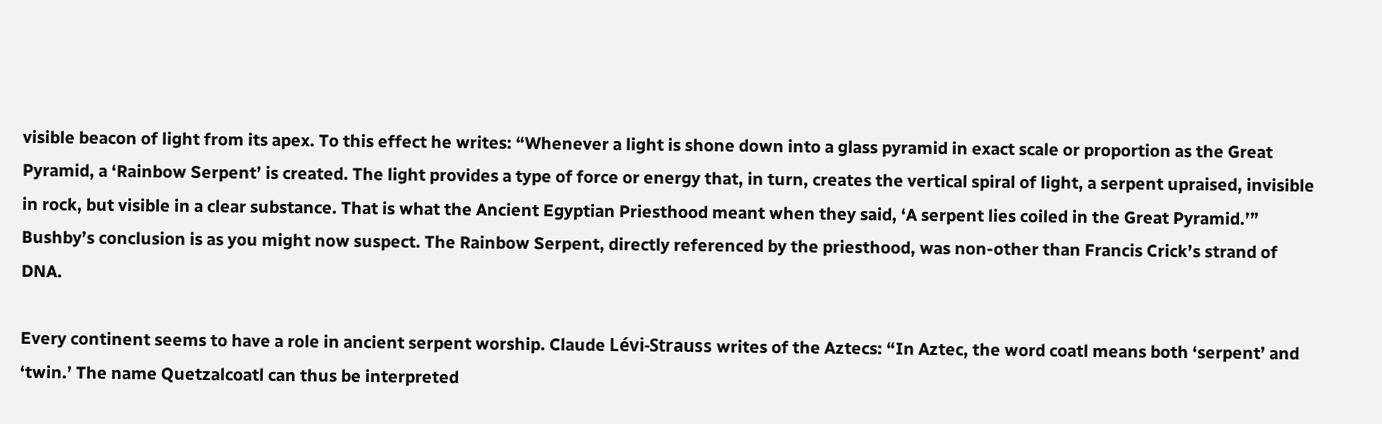visible beacon of light from its apex. To this effect he writes: “Whenever a light is shone down into a glass pyramid in exact scale or proportion as the Great Pyramid, a ‘Rainbow Serpent’ is created. The light provides a type of force or energy that, in turn, creates the vertical spiral of light, a serpent upraised, invisible in rock, but visible in a clear substance. That is what the Ancient Egyptian Priesthood meant when they said, ‘A serpent lies coiled in the Great Pyramid.’” Bushby’s conclusion is as you might now suspect. The Rainbow Serpent, directly referenced by the priesthood, was non-other than Francis Crick’s strand of DNA.

Every continent seems to have a role in ancient serpent worship. Claude Lévi-Strauss writes of the Aztecs: “In Aztec, the word coatl means both ‘serpent’ and ‘twin.’ The name Quetzalcoatl can thus be interpreted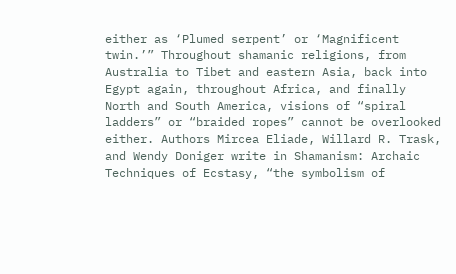either as ‘Plumed serpent’ or ‘Magnificent twin.’” Throughout shamanic religions, from Australia to Tibet and eastern Asia, back into Egypt again, throughout Africa, and finally North and South America, visions of “spiral ladders” or “braided ropes” cannot be overlooked either. Authors Mircea Eliade, Willard R. Trask, and Wendy Doniger write in Shamanism: Archaic Techniques of Ecstasy, “the symbolism of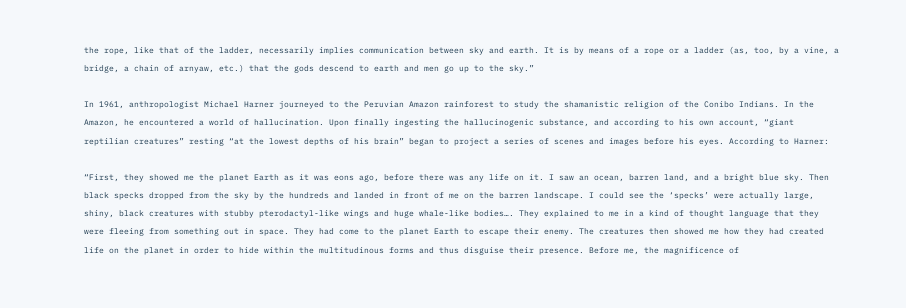the rope, like that of the ladder, necessarily implies communication between sky and earth. It is by means of a rope or a ladder (as, too, by a vine, a bridge, a chain of arnyaw, etc.) that the gods descend to earth and men go up to the sky.”

In 1961, anthropologist Michael Harner journeyed to the Peruvian Amazon rainforest to study the shamanistic religion of the Conibo Indians. In the Amazon, he encountered a world of hallucination. Upon finally ingesting the hallucinogenic substance, and according to his own account, “giant reptilian creatures” resting “at the lowest depths of his brain” began to project a series of scenes and images before his eyes. According to Harner:

“First, they showed me the planet Earth as it was eons ago, before there was any life on it. I saw an ocean, barren land, and a bright blue sky. Then black specks dropped from the sky by the hundreds and landed in front of me on the barren landscape. I could see the ‘specks’ were actually large, shiny, black creatures with stubby pterodactyl-like wings and huge whale-like bodies…. They explained to me in a kind of thought language that they were fleeing from something out in space. They had come to the planet Earth to escape their enemy. The creatures then showed me how they had created life on the planet in order to hide within the multitudinous forms and thus disguise their presence. Before me, the magnificence of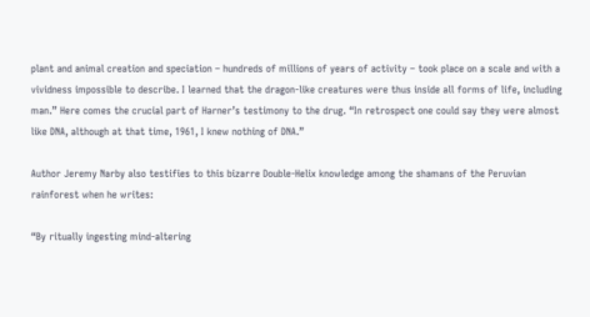plant and animal creation and speciation – hundreds of millions of years of activity – took place on a scale and with a vividness impossible to describe. I learned that the dragon-like creatures were thus inside all forms of life, including man.” Here comes the crucial part of Harner’s testimony to the drug. “In retrospect one could say they were almost like DNA, although at that time, 1961, I knew nothing of DNA.”

Author Jeremy Narby also testifies to this bizarre Double-Helix knowledge among the shamans of the Peruvian rainforest when he writes:

“By ritually ingesting mind-altering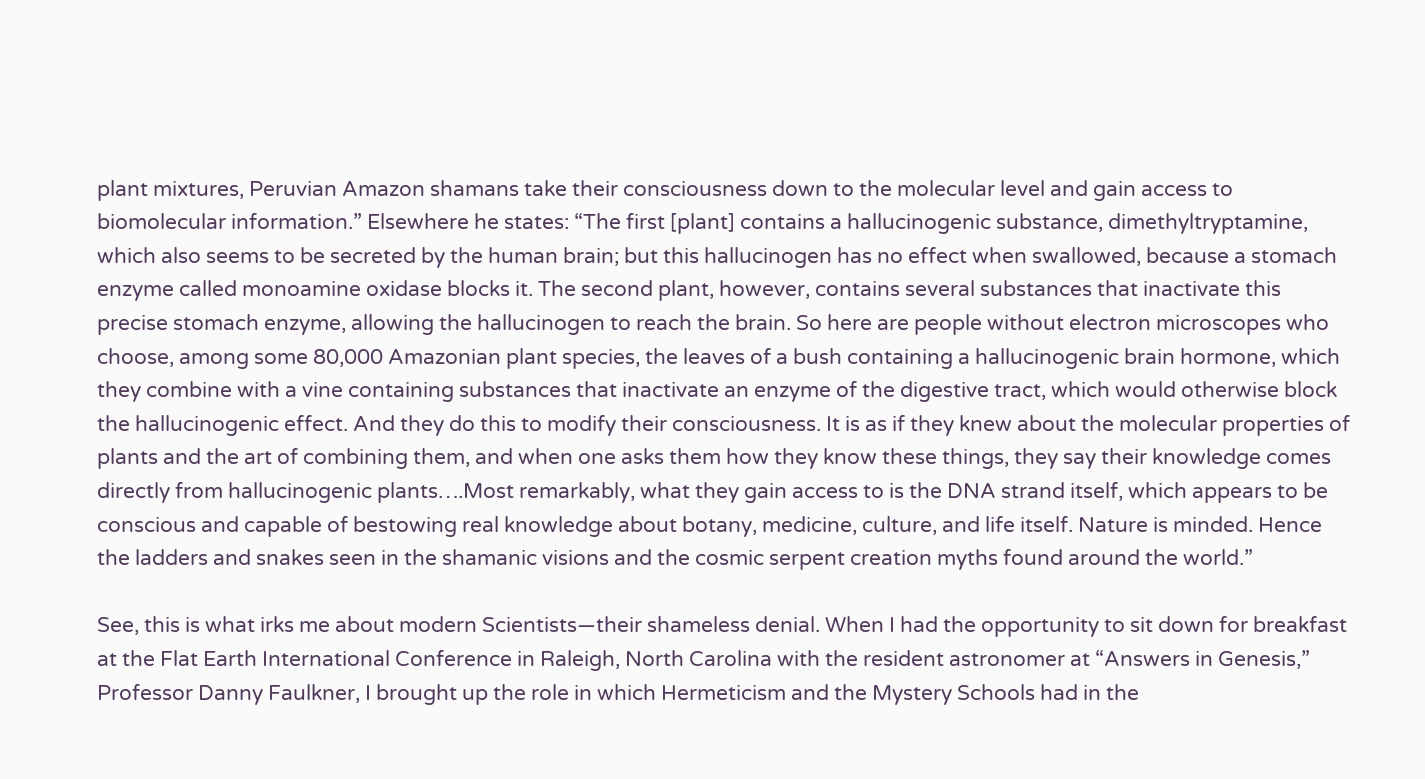plant mixtures, Peruvian Amazon shamans take their consciousness down to the molecular level and gain access to biomolecular information.” Elsewhere he states: “The first [plant] contains a hallucinogenic substance, dimethyltryptamine, which also seems to be secreted by the human brain; but this hallucinogen has no effect when swallowed, because a stomach enzyme called monoamine oxidase blocks it. The second plant, however, contains several substances that inactivate this precise stomach enzyme, allowing the hallucinogen to reach the brain. So here are people without electron microscopes who choose, among some 80,000 Amazonian plant species, the leaves of a bush containing a hallucinogenic brain hormone, which they combine with a vine containing substances that inactivate an enzyme of the digestive tract, which would otherwise block the hallucinogenic effect. And they do this to modify their consciousness. It is as if they knew about the molecular properties of plants and the art of combining them, and when one asks them how they know these things, they say their knowledge comes directly from hallucinogenic plants….Most remarkably, what they gain access to is the DNA strand itself, which appears to be conscious and capable of bestowing real knowledge about botany, medicine, culture, and life itself. Nature is minded. Hence the ladders and snakes seen in the shamanic visions and the cosmic serpent creation myths found around the world.”

See, this is what irks me about modern Scientists—their shameless denial. When I had the opportunity to sit down for breakfast at the Flat Earth International Conference in Raleigh, North Carolina with the resident astronomer at “Answers in Genesis,” Professor Danny Faulkner, I brought up the role in which Hermeticism and the Mystery Schools had in the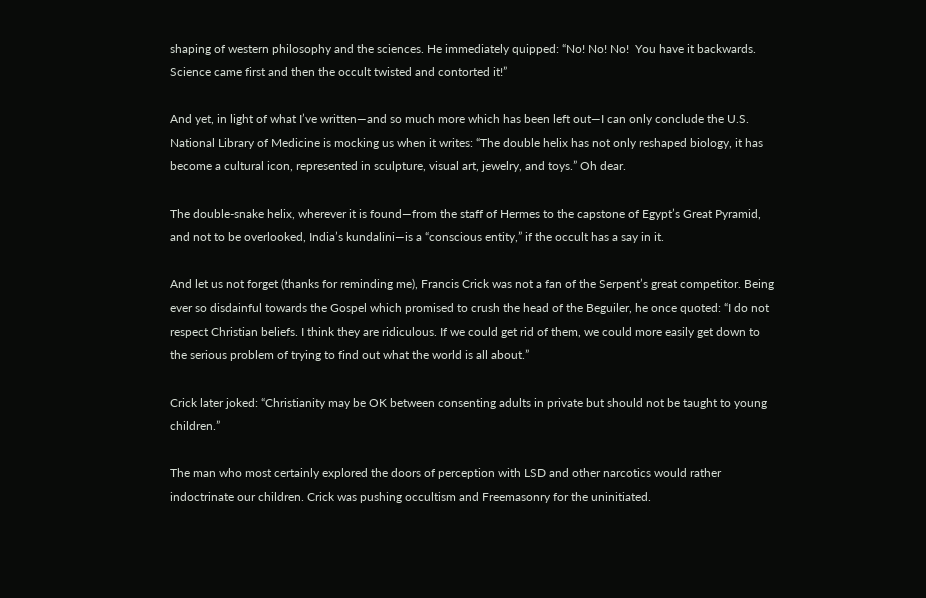shaping of western philosophy and the sciences. He immediately quipped: “No! No! No!  You have it backwards. Science came first and then the occult twisted and contorted it!”

And yet, in light of what I’ve written—and so much more which has been left out—I can only conclude the U.S. National Library of Medicine is mocking us when it writes: “The double helix has not only reshaped biology, it has become a cultural icon, represented in sculpture, visual art, jewelry, and toys.” Oh dear.

The double-snake helix, wherever it is found—from the staff of Hermes to the capstone of Egypt’s Great Pyramid, and not to be overlooked, India’s kundalini—is a “conscious entity,” if the occult has a say in it.

And let us not forget (thanks for reminding me), Francis Crick was not a fan of the Serpent’s great competitor. Being ever so disdainful towards the Gospel which promised to crush the head of the Beguiler, he once quoted: “I do not respect Christian beliefs. I think they are ridiculous. If we could get rid of them, we could more easily get down to the serious problem of trying to find out what the world is all about.”

Crick later joked: “Christianity may be OK between consenting adults in private but should not be taught to young children.”

The man who most certainly explored the doors of perception with LSD and other narcotics would rather indoctrinate our children. Crick was pushing occultism and Freemasonry for the uninitiated.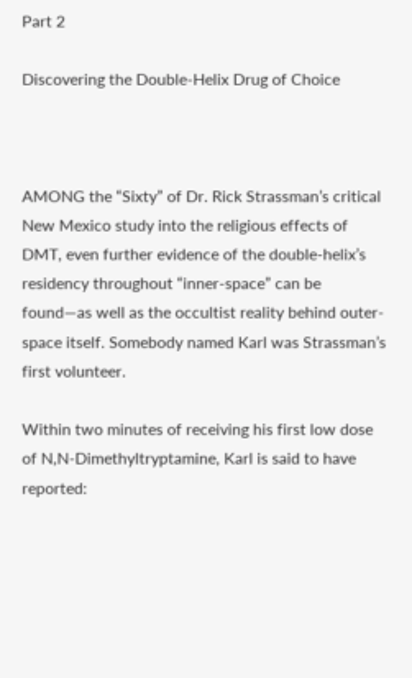Part 2

Discovering the Double-Helix Drug of Choice



AMONG the “Sixty” of Dr. Rick Strassman’s critical New Mexico study into the religious effects of DMT, even further evidence of the double-helix’s residency throughout “inner-space” can be found—as well as the occultist reality behind outer-space itself. Somebody named Karl was Strassman’s first volunteer.

Within two minutes of receiving his first low dose of N,N-Dimethyltryptamine, Karl is said to have reported: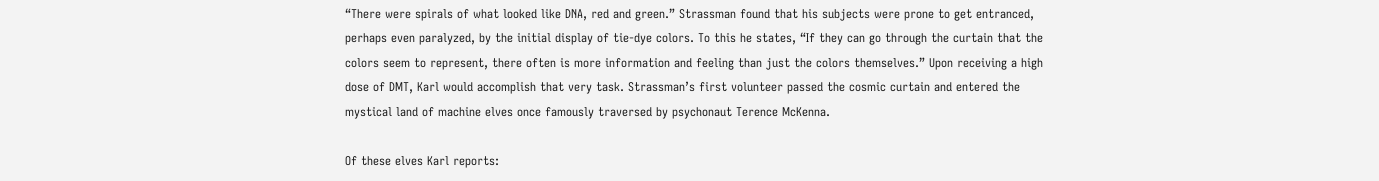“There were spirals of what looked like DNA, red and green.” Strassman found that his subjects were prone to get entranced, perhaps even paralyzed, by the initial display of tie-dye colors. To this he states, “If they can go through the curtain that the colors seem to represent, there often is more information and feeling than just the colors themselves.” Upon receiving a high dose of DMT, Karl would accomplish that very task. Strassman’s first volunteer passed the cosmic curtain and entered the mystical land of machine elves once famously traversed by psychonaut Terence McKenna.

Of these elves Karl reports: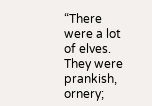“There were a lot of elves. They were prankish, ornery;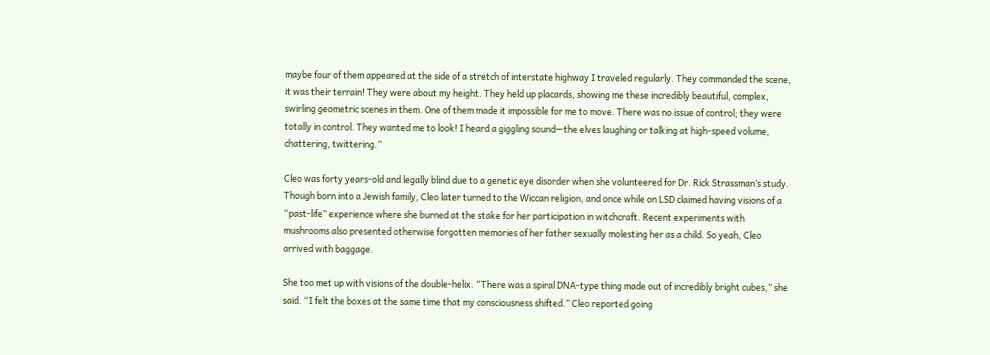maybe four of them appeared at the side of a stretch of interstate highway I traveled regularly. They commanded the scene, it was their terrain! They were about my height. They held up placards, showing me these incredibly beautiful, complex, swirling geometric scenes in them. One of them made it impossible for me to move. There was no issue of control; they were totally in control. They wanted me to look! I heard a giggling sound—the elves laughing or talking at high-speed volume, chattering, twittering.”

Cleo was forty years-old and legally blind due to a genetic eye disorder when she volunteered for Dr. Rick Strassman’s study. Though born into a Jewish family, Cleo later turned to the Wiccan religion, and once while on LSD claimed having visions of a “past-life” experience where she burned at the stake for her participation in witchcraft. Recent experiments with mushrooms also presented otherwise forgotten memories of her father sexually molesting her as a child. So yeah, Cleo arrived with baggage.

She too met up with visions of the double-helix. “There was a spiral DNA-type thing made out of incredibly bright cubes,” she said. “I felt the boxes at the same time that my consciousness shifted.” Cleo reported going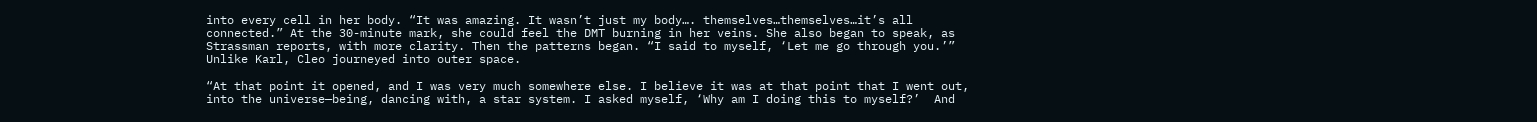into every cell in her body. “It was amazing. It wasn’t just my body…. themselves…themselves…it’s all connected.” At the 30-minute mark, she could feel the DMT burning in her veins. She also began to speak, as Strassman reports, with more clarity. Then the patterns began. “I said to myself, ‘Let me go through you.’” Unlike Karl, Cleo journeyed into outer space.

“At that point it opened, and I was very much somewhere else. I believe it was at that point that I went out, into the universe—being, dancing with, a star system. I asked myself, ‘Why am I doing this to myself?’  And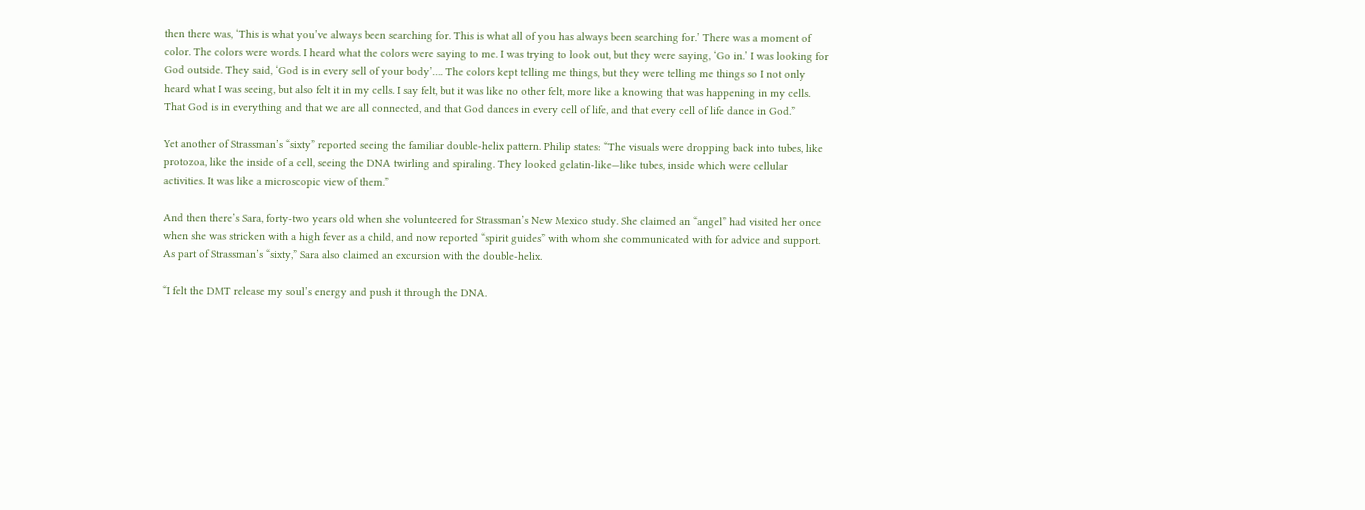then there was, ‘This is what you’ve always been searching for. This is what all of you has always been searching for.’ There was a moment of color. The colors were words. I heard what the colors were saying to me. I was trying to look out, but they were saying, ‘Go in.’ I was looking for God outside. They said, ‘God is in every sell of your body’…. The colors kept telling me things, but they were telling me things so I not only heard what I was seeing, but also felt it in my cells. I say felt, but it was like no other felt, more like a knowing that was happening in my cells. That God is in everything and that we are all connected, and that God dances in every cell of life, and that every cell of life dance in God.”

Yet another of Strassman’s “sixty” reported seeing the familiar double-helix pattern. Philip states: “The visuals were dropping back into tubes, like protozoa, like the inside of a cell, seeing the DNA twirling and spiraling. They looked gelatin-like—like tubes, inside which were cellular activities. It was like a microscopic view of them.”

And then there’s Sara, forty-two years old when she volunteered for Strassman’s New Mexico study. She claimed an “angel” had visited her once when she was stricken with a high fever as a child, and now reported “spirit guides” with whom she communicated with for advice and support. As part of Strassman’s “sixty,” Sara also claimed an excursion with the double-helix.

“I felt the DMT release my soul’s energy and push it through the DNA.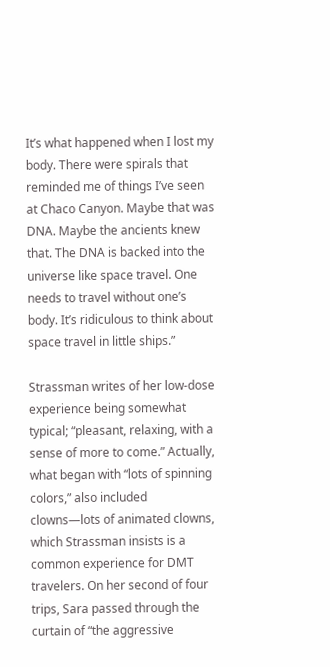It’s what happened when I lost my body. There were spirals that reminded me of things I’ve seen at Chaco Canyon. Maybe that was DNA. Maybe the ancients knew that. The DNA is backed into the universe like space travel. One needs to travel without one’s body. It’s ridiculous to think about space travel in little ships.”

Strassman writes of her low-dose experience being somewhat typical; “pleasant, relaxing, with a sense of more to come.” Actually, what began with “lots of spinning colors,” also included clowns—lots of animated clowns, which Strassman insists is a common experience for DMT travelers. On her second of four trips, Sara passed through the curtain of “the aggressive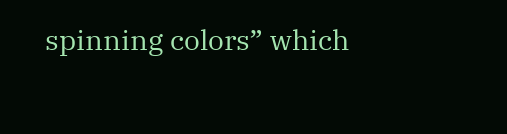spinning colors” which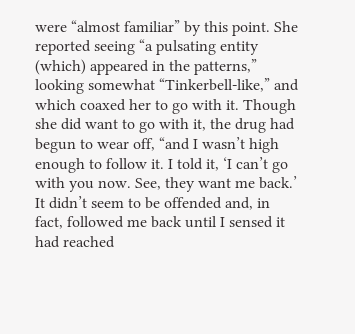were “almost familiar” by this point. She reported seeing “a pulsating entity (which) appeared in the patterns,” looking somewhat “Tinkerbell-like,” and which coaxed her to go with it. Though she did want to go with it, the drug had begun to wear off, “and I wasn’t high enough to follow it. I told it, ‘I can’t go with you now. See, they want me back.’ It didn’t seem to be offended and, in fact, followed me back until I sensed it had reached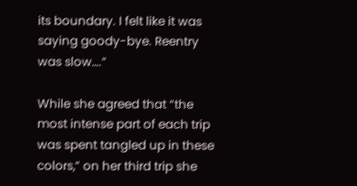its boundary. I felt like it was saying goody-bye. Reentry was slow….”

While she agreed that “the most intense part of each trip was spent tangled up in these colors,” on her third trip she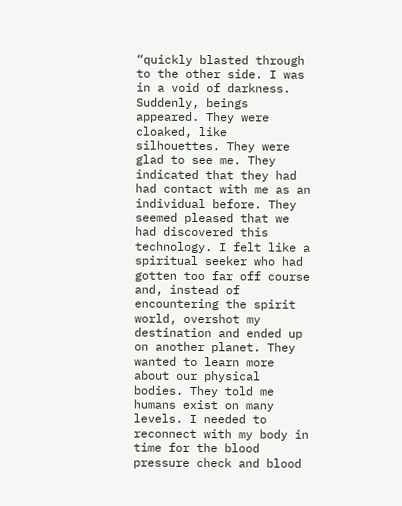“quickly blasted through to the other side. I was in a void of darkness. Suddenly, beings appeared. They were cloaked, like silhouettes. They were glad to see me. They indicated that they had had contact with me as an individual before. They seemed pleased that we had discovered this technology. I felt like a spiritual seeker who had gotten too far off course and, instead of encountering the spirit world, overshot my destination and ended up on another planet. They wanted to learn more about our physical bodies. They told me humans exist on many levels. I needed to reconnect with my body in time for the blood pressure check and blood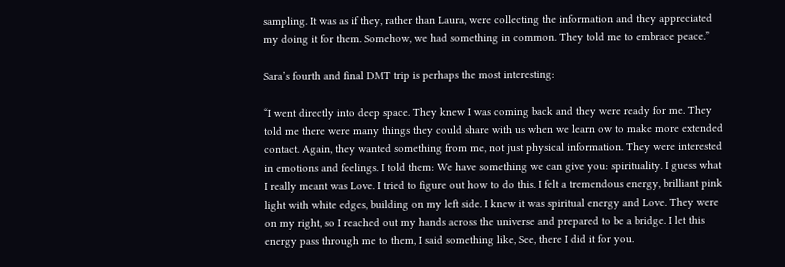sampling. It was as if they, rather than Laura, were collecting the information and they appreciated my doing it for them. Somehow, we had something in common. They told me to embrace peace.”

Sara’s fourth and final DMT trip is perhaps the most interesting:

“I went directly into deep space. They knew I was coming back and they were ready for me. They told me there were many things they could share with us when we learn ow to make more extended contact. Again, they wanted something from me, not just physical information. They were interested in emotions and feelings. I told them: We have something we can give you: spirituality. I guess what I really meant was Love. I tried to figure out how to do this. I felt a tremendous energy, brilliant pink light with white edges, building on my left side. I knew it was spiritual energy and Love. They were on my right, so I reached out my hands across the universe and prepared to be a bridge. I let this energy pass through me to them, I said something like, See, there I did it for you.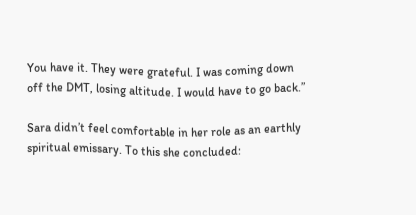You have it. They were grateful. I was coming down off the DMT, losing altitude. I would have to go back.”

Sara didn’t feel comfortable in her role as an earthly spiritual emissary. To this she concluded: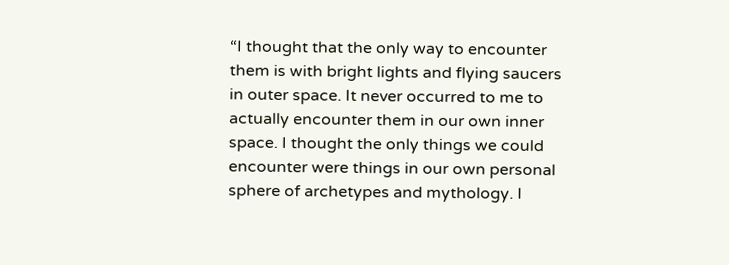“I thought that the only way to encounter them is with bright lights and flying saucers in outer space. It never occurred to me to actually encounter them in our own inner space. I thought the only things we could encounter were things in our own personal sphere of archetypes and mythology. I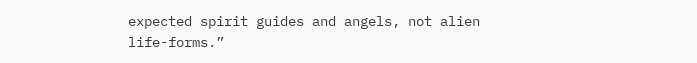expected spirit guides and angels, not alien life-forms.”